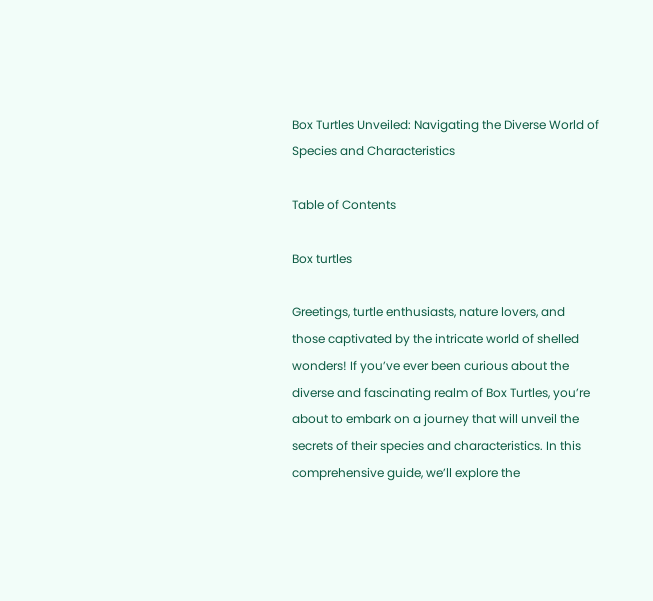Box Turtles Unveiled: Navigating the Diverse World of Species and Characteristics

Table of Contents

Box turtles

Greetings, turtle enthusiasts, nature lovers, and those captivated by the intricate world of shelled wonders! If you’ve ever been curious about the diverse and fascinating realm of Box Turtles, you’re about to embark on a journey that will unveil the secrets of their species and characteristics. In this comprehensive guide, we’ll explore the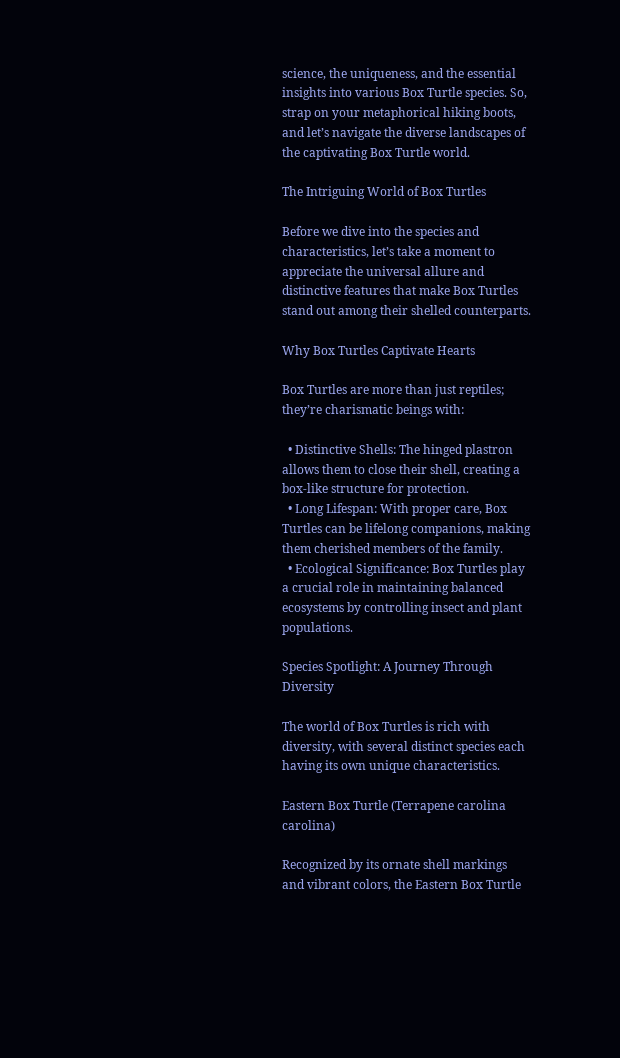science, the uniqueness, and the essential insights into various Box Turtle species. So, strap on your metaphorical hiking boots, and let’s navigate the diverse landscapes of the captivating Box Turtle world.

The Intriguing World of Box Turtles

Before we dive into the species and characteristics, let’s take a moment to appreciate the universal allure and distinctive features that make Box Turtles stand out among their shelled counterparts.

Why Box Turtles Captivate Hearts

Box Turtles are more than just reptiles; they’re charismatic beings with:

  • Distinctive Shells: The hinged plastron allows them to close their shell, creating a box-like structure for protection.
  • Long Lifespan: With proper care, Box Turtles can be lifelong companions, making them cherished members of the family.
  • Ecological Significance: Box Turtles play a crucial role in maintaining balanced ecosystems by controlling insect and plant populations.

Species Spotlight: A Journey Through Diversity

The world of Box Turtles is rich with diversity, with several distinct species each having its own unique characteristics.

Eastern Box Turtle (Terrapene carolina carolina)

Recognized by its ornate shell markings and vibrant colors, the Eastern Box Turtle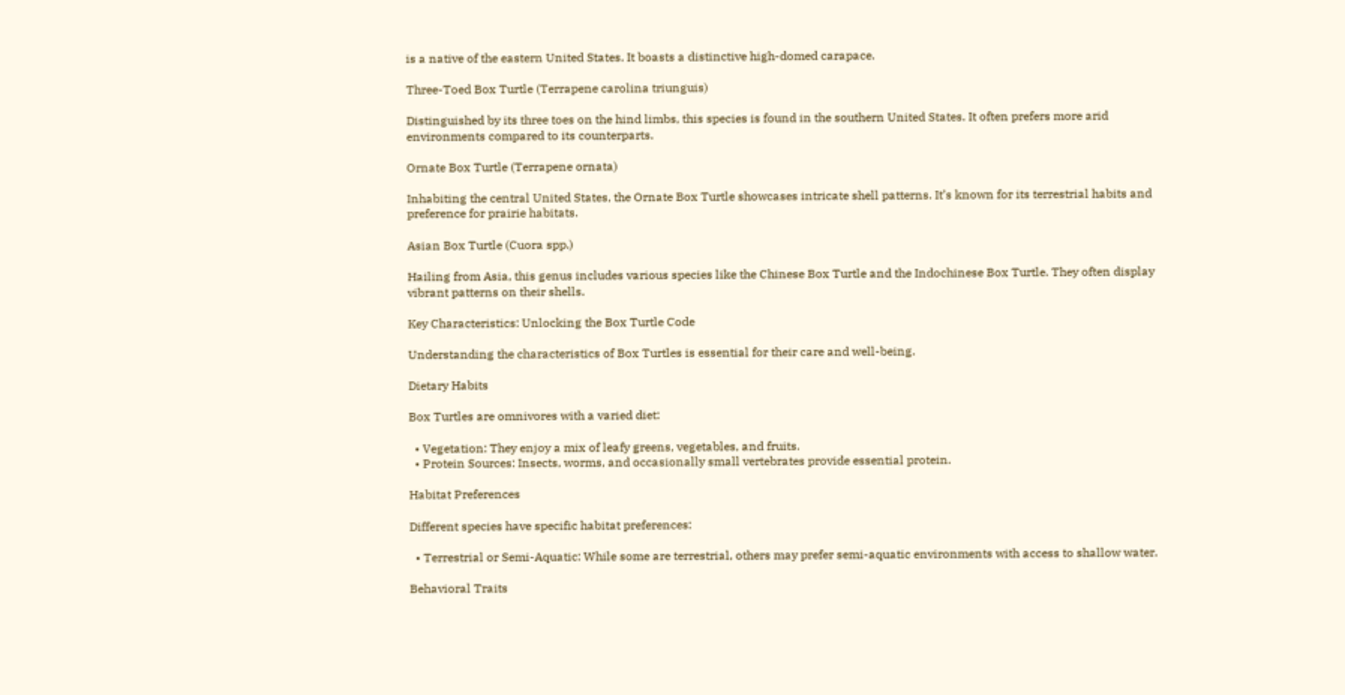is a native of the eastern United States. It boasts a distinctive high-domed carapace.

Three-Toed Box Turtle (Terrapene carolina triunguis)

Distinguished by its three toes on the hind limbs, this species is found in the southern United States. It often prefers more arid environments compared to its counterparts.

Ornate Box Turtle (Terrapene ornata)

Inhabiting the central United States, the Ornate Box Turtle showcases intricate shell patterns. It’s known for its terrestrial habits and preference for prairie habitats.

Asian Box Turtle (Cuora spp.)

Hailing from Asia, this genus includes various species like the Chinese Box Turtle and the Indochinese Box Turtle. They often display vibrant patterns on their shells.

Key Characteristics: Unlocking the Box Turtle Code

Understanding the characteristics of Box Turtles is essential for their care and well-being.

Dietary Habits

Box Turtles are omnivores with a varied diet:

  • Vegetation: They enjoy a mix of leafy greens, vegetables, and fruits.
  • Protein Sources: Insects, worms, and occasionally small vertebrates provide essential protein.

Habitat Preferences

Different species have specific habitat preferences:

  • Terrestrial or Semi-Aquatic: While some are terrestrial, others may prefer semi-aquatic environments with access to shallow water.

Behavioral Traits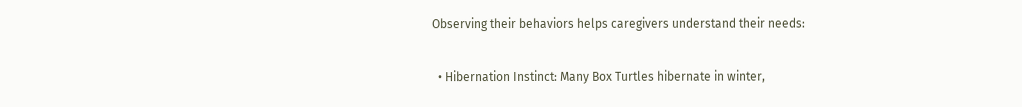Observing their behaviors helps caregivers understand their needs:

  • Hibernation Instinct: Many Box Turtles hibernate in winter,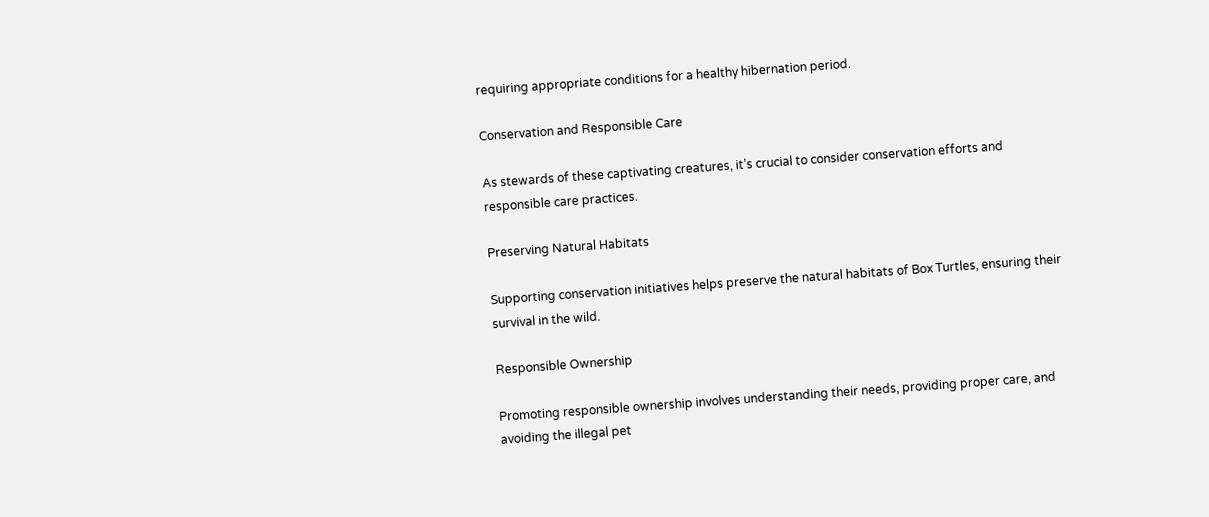requiring appropriate conditions for a healthy hibernation period.

Conservation and Responsible Care

As stewards of these captivating creatures, it’s crucial to consider conservation efforts and responsible care practices.

Preserving Natural Habitats

Supporting conservation initiatives helps preserve the natural habitats of Box Turtles, ensuring their survival in the wild.

Responsible Ownership

Promoting responsible ownership involves understanding their needs, providing proper care, and avoiding the illegal pet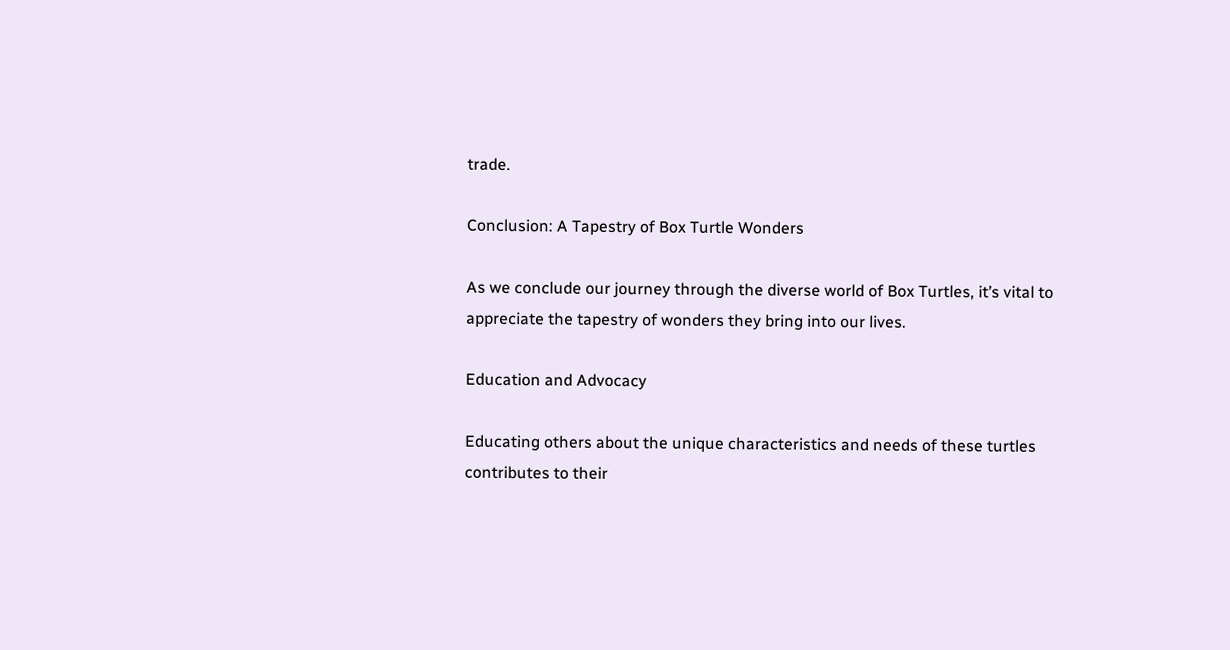trade.

Conclusion: A Tapestry of Box Turtle Wonders

As we conclude our journey through the diverse world of Box Turtles, it’s vital to appreciate the tapestry of wonders they bring into our lives.

Education and Advocacy

Educating others about the unique characteristics and needs of these turtles contributes to their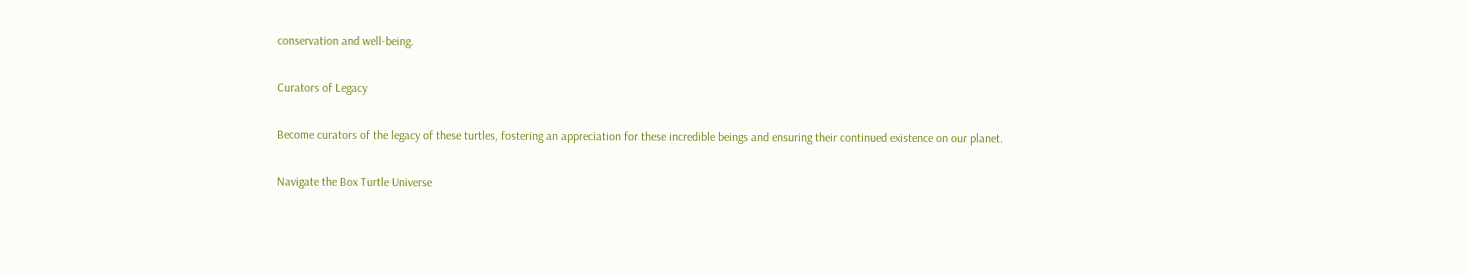conservation and well-being.

Curators of Legacy

Become curators of the legacy of these turtles, fostering an appreciation for these incredible beings and ensuring their continued existence on our planet.

Navigate the Box Turtle Universe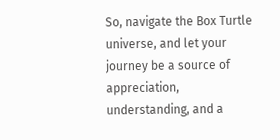So, navigate the Box Turtle universe, and let your journey be a source of appreciation, understanding, and a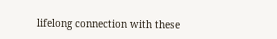lifelong connection with these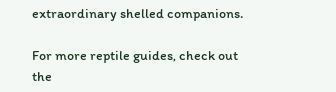extraordinary shelled companions.

For more reptile guides, check out the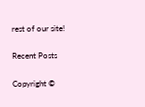rest of our site!

Recent Posts

Copyright ©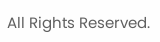All Rights Reserved.